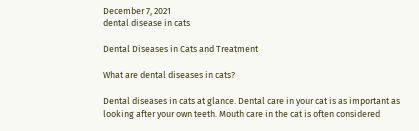December 7, 2021
dental disease in cats

Dental Diseases in Cats and Treatment

What are dental diseases in cats?

Dental diseases in cats at glance. Dental care in your cat is as important as looking after your own teeth. Mouth care in the cat is often considered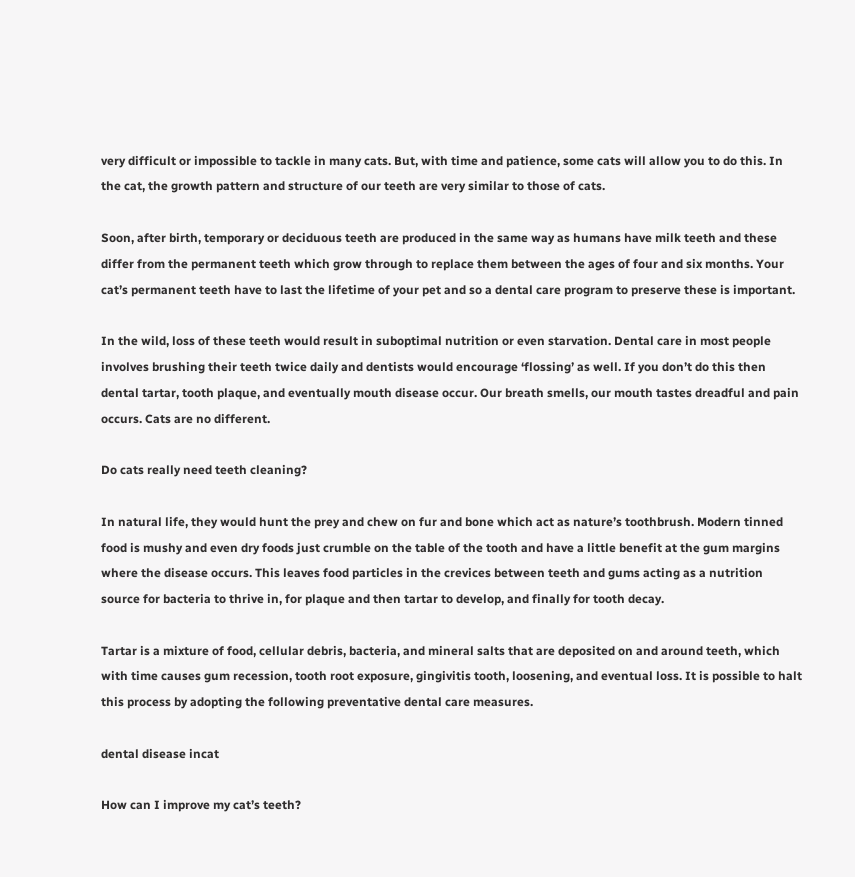very difficult or impossible to tackle in many cats. But, with time and patience, some cats will allow you to do this. In the cat, the growth pattern and structure of our teeth are very similar to those of cats.

Soon, after birth, temporary or deciduous teeth are produced in the same way as humans have milk teeth and these differ from the permanent teeth which grow through to replace them between the ages of four and six months. Your cat’s permanent teeth have to last the lifetime of your pet and so a dental care program to preserve these is important.

In the wild, loss of these teeth would result in suboptimal nutrition or even starvation. Dental care in most people involves brushing their teeth twice daily and dentists would encourage ‘flossing’ as well. If you don’t do this then dental tartar, tooth plaque, and eventually mouth disease occur. Our breath smells, our mouth tastes dreadful and pain occurs. Cats are no different.

Do cats really need teeth cleaning?

In natural life, they would hunt the prey and chew on fur and bone which act as nature’s toothbrush. Modern tinned food is mushy and even dry foods just crumble on the table of the tooth and have a little benefit at the gum margins where the disease occurs. This leaves food particles in the crevices between teeth and gums acting as a nutrition source for bacteria to thrive in, for plaque and then tartar to develop, and finally for tooth decay.

Tartar is a mixture of food, cellular debris, bacteria, and mineral salts that are deposited on and around teeth, which with time causes gum recession, tooth root exposure, gingivitis tooth, loosening, and eventual loss. It is possible to halt this process by adopting the following preventative dental care measures.

dental disease incat

How can I improve my cat’s teeth?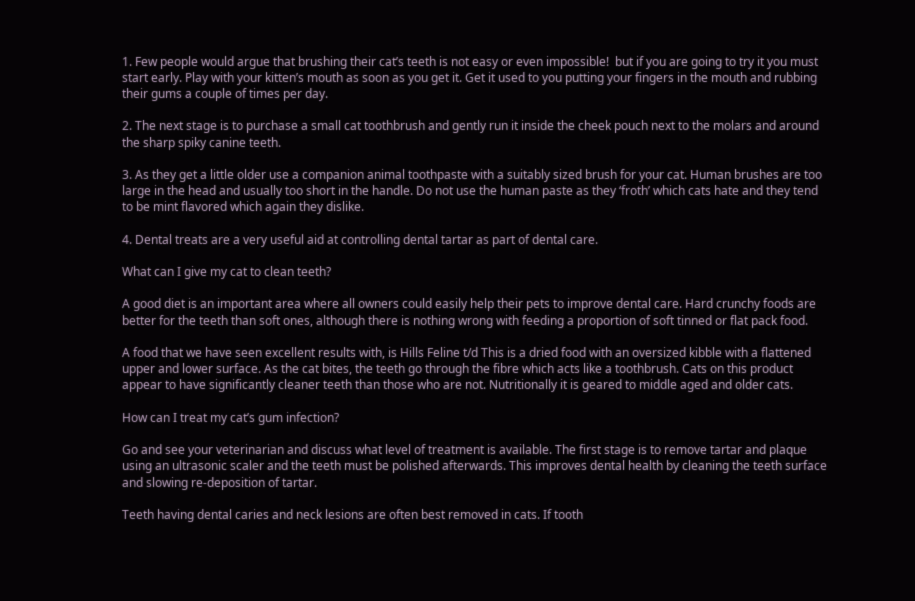1. Few people would argue that brushing their cat’s teeth is not easy or even impossible!  but if you are going to try it you must start early. Play with your kitten’s mouth as soon as you get it. Get it used to you putting your fingers in the mouth and rubbing their gums a couple of times per day.

2. The next stage is to purchase a small cat toothbrush and gently run it inside the cheek pouch next to the molars and around the sharp spiky canine teeth.

3. As they get a little older use a companion animal toothpaste with a suitably sized brush for your cat. Human brushes are too large in the head and usually too short in the handle. Do not use the human paste as they ‘froth’ which cats hate and they tend to be mint flavored which again they dislike.

4. Dental treats are a very useful aid at controlling dental tartar as part of dental care.

What can I give my cat to clean teeth?

A good diet is an important area where all owners could easily help their pets to improve dental care. Hard crunchy foods are better for the teeth than soft ones, although there is nothing wrong with feeding a proportion of soft tinned or flat pack food.

A food that we have seen excellent results with, is Hills Feline t/d This is a dried food with an oversized kibble with a flattened upper and lower surface. As the cat bites, the teeth go through the fibre which acts like a toothbrush. Cats on this product appear to have significantly cleaner teeth than those who are not. Nutritionally it is geared to middle aged and older cats.

How can I treat my cat’s gum infection?

Go and see your veterinarian and discuss what level of treatment is available. The first stage is to remove tartar and plaque using an ultrasonic scaler and the teeth must be polished afterwards. This improves dental health by cleaning the teeth surface and slowing re-deposition of tartar.

Teeth having dental caries and neck lesions are often best removed in cats. If tooth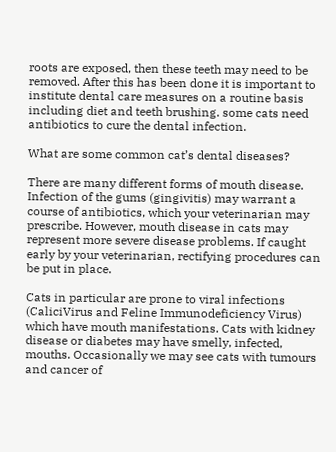roots are exposed, then these teeth may need to be removed. After this has been done it is important to institute dental care measures on a routine basis including diet and teeth brushing. some cats need antibiotics to cure the dental infection.

What are some common cat’s dental diseases?

There are many different forms of mouth disease. Infection of the gums (gingivitis) may warrant a course of antibiotics, which your veterinarian may prescribe. However, mouth disease in cats may represent more severe disease problems. If caught early by your veterinarian, rectifying procedures can be put in place.

Cats in particular are prone to viral infections (CaliciVirus and Feline Immunodeficiency Virus) which have mouth manifestations. Cats with kidney disease or diabetes may have smelly, infected, mouths. Occasionally we may see cats with tumours and cancer of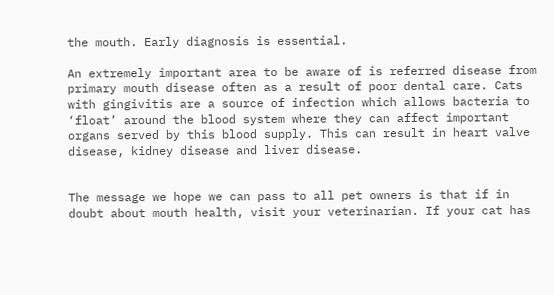the mouth. Early diagnosis is essential.

An extremely important area to be aware of is referred disease from primary mouth disease often as a result of poor dental care. Cats with gingivitis are a source of infection which allows bacteria to ‘float’ around the blood system where they can affect important organs served by this blood supply. This can result in heart valve disease, kidney disease and liver disease.


The message we hope we can pass to all pet owners is that if in doubt about mouth health, visit your veterinarian. If your cat has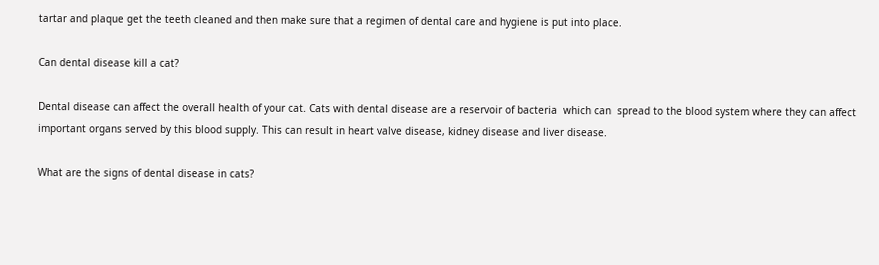tartar and plaque get the teeth cleaned and then make sure that a regimen of dental care and hygiene is put into place.

Can dental disease kill a cat?

Dental disease can affect the overall health of your cat. Cats with dental disease are a reservoir of bacteria  which can  spread to the blood system where they can affect important organs served by this blood supply. This can result in heart valve disease, kidney disease and liver disease.

What are the signs of dental disease in cats?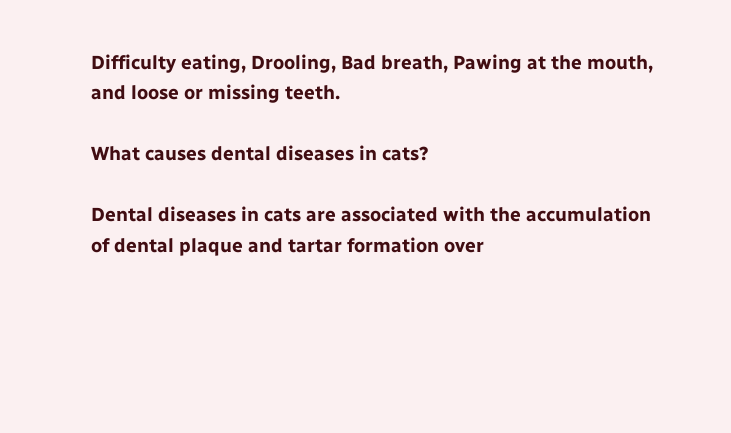Difficulty eating, Drooling, Bad breath, Pawing at the mouth, and loose or missing teeth.

What causes dental diseases in cats?

Dental diseases in cats are associated with the accumulation of dental plaque and tartar formation over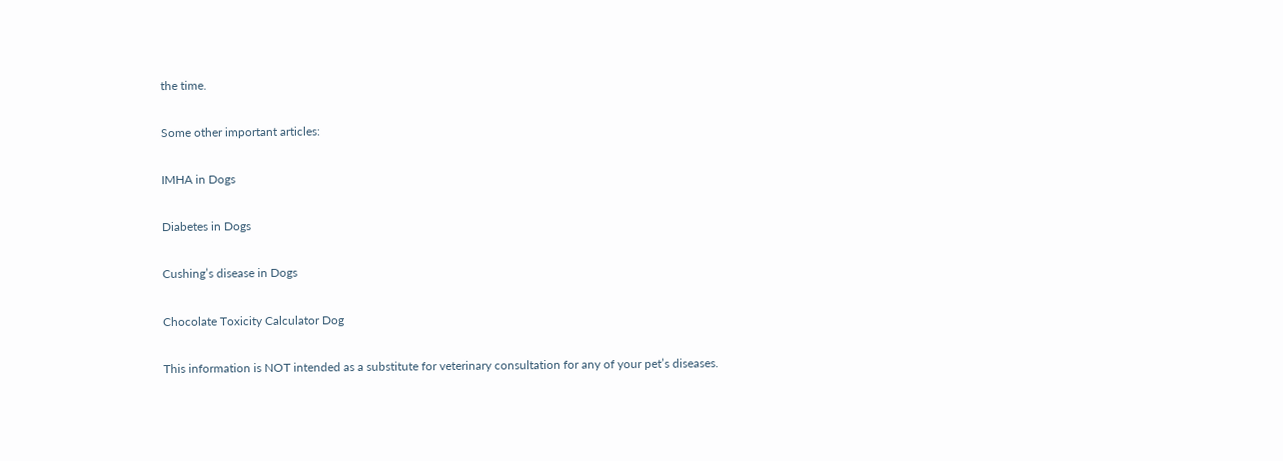the time.

Some other important articles:

IMHA in Dogs

Diabetes in Dogs

Cushing’s disease in Dogs

Chocolate Toxicity Calculator Dog

This information is NOT intended as a substitute for veterinary consultation for any of your pet’s diseases.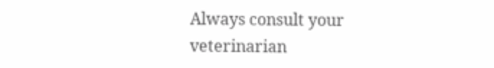Always consult your veterinarian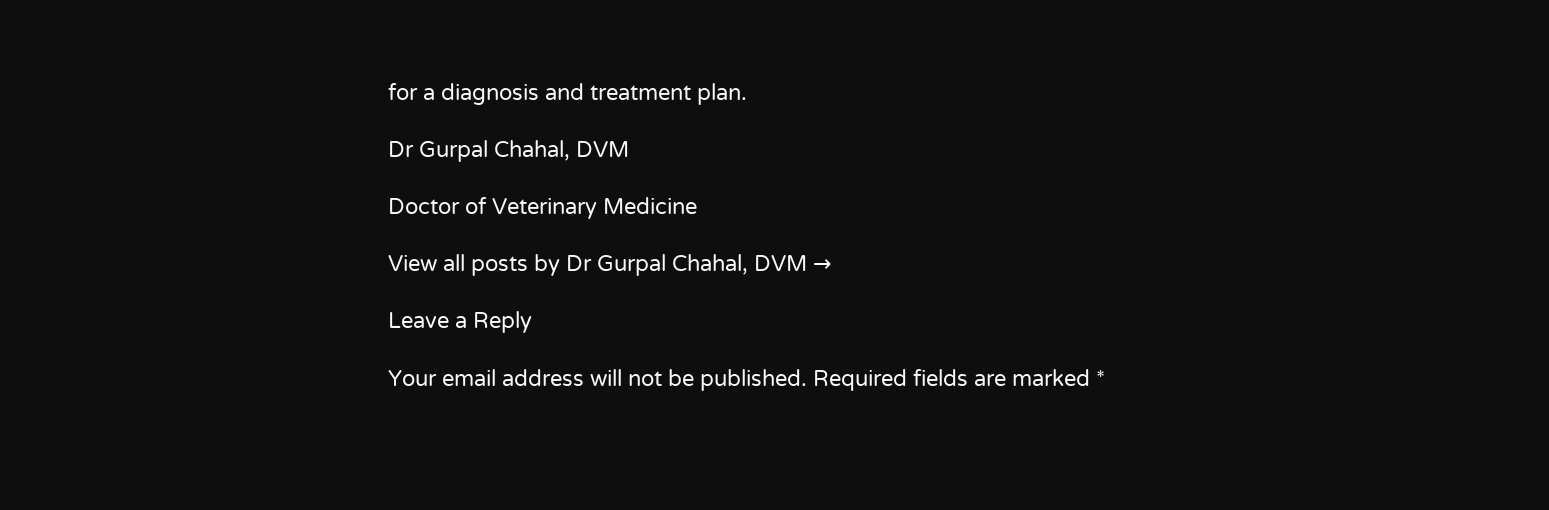for a diagnosis and treatment plan.

Dr Gurpal Chahal, DVM

Doctor of Veterinary Medicine

View all posts by Dr Gurpal Chahal, DVM →

Leave a Reply

Your email address will not be published. Required fields are marked *